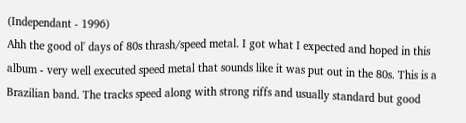(Independant - 1996)
Ahh the good ol' days of 80s thrash/speed metal. I got what I expected and hoped in this album - very well executed speed metal that sounds like it was put out in the 80s. This is a Brazilian band. The tracks speed along with strong riffs and usually standard but good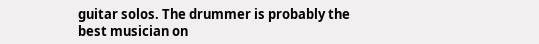guitar solos. The drummer is probably the best musician on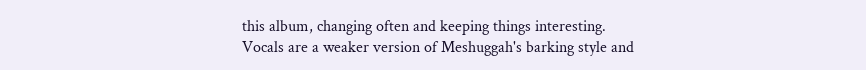this album, changing often and keeping things interesting. Vocals are a weaker version of Meshuggah's barking style and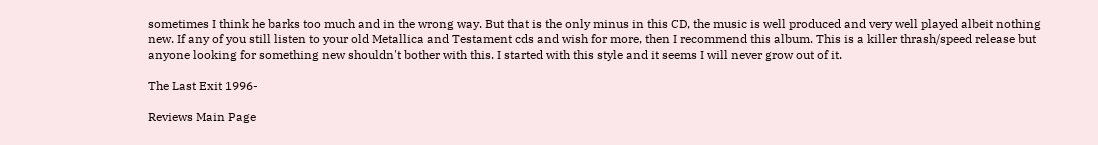sometimes I think he barks too much and in the wrong way. But that is the only minus in this CD, the music is well produced and very well played albeit nothing new. If any of you still listen to your old Metallica and Testament cds and wish for more, then I recommend this album. This is a killer thrash/speed release but anyone looking for something new shouldn't bother with this. I started with this style and it seems I will never grow out of it.

The Last Exit 1996-

Reviews Main Page